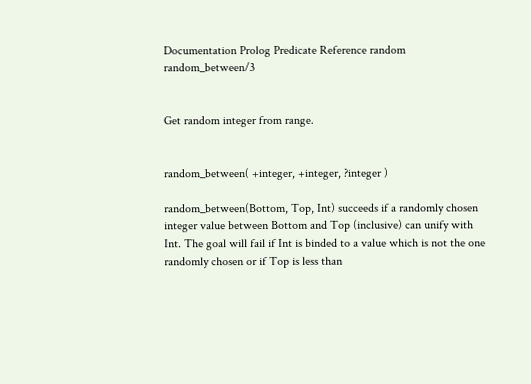Documentation Prolog Predicate Reference random random_between/3


Get random integer from range.


random_between( +integer, +integer, ?integer )

random_between(Bottom, Top, Int) succeeds if a randomly chosen integer value between Bottom and Top (inclusive) can unify with Int. The goal will fail if Int is binded to a value which is not the one randomly chosen or if Top is less than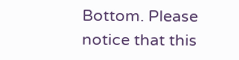Bottom. Please notice that this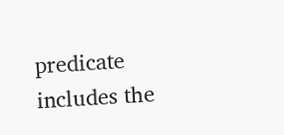predicate includes the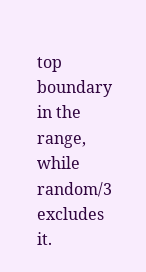top boundary in the range, while random/3 excludes it.